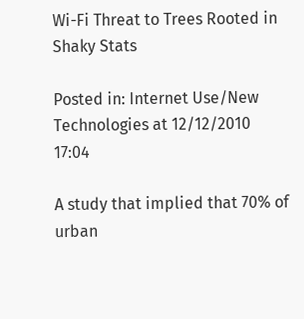Wi-Fi Threat to Trees Rooted in Shaky Stats

Posted in: Internet Use/New Technologies at 12/12/2010 17:04

A study that implied that 70% of urban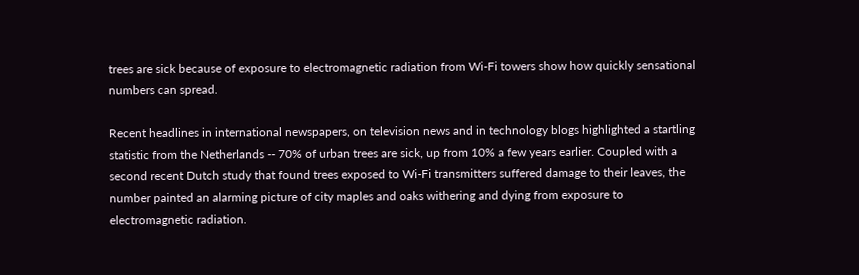trees are sick because of exposure to electromagnetic radiation from Wi-Fi towers show how quickly sensational numbers can spread.

Recent headlines in international newspapers, on television news and in technology blogs highlighted a startling statistic from the Netherlands -- 70% of urban trees are sick, up from 10% a few years earlier. Coupled with a second recent Dutch study that found trees exposed to Wi-Fi transmitters suffered damage to their leaves, the number painted an alarming picture of city maples and oaks withering and dying from exposure to electromagnetic radiation.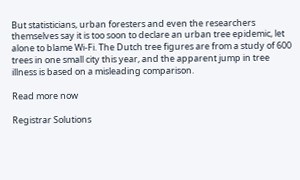But statisticians, urban foresters and even the researchers themselves say it is too soon to declare an urban tree epidemic, let alone to blame Wi-Fi. The Dutch tree figures are from a study of 600 trees in one small city this year, and the apparent jump in tree illness is based on a misleading comparison.

Read more now

Registrar Solutions